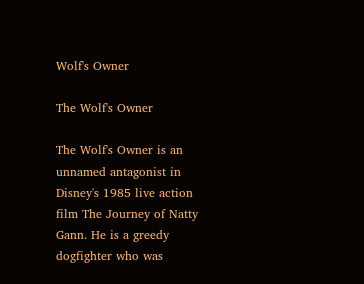Wolf's Owner

The Wolf's Owner

The Wolf's Owner is an unnamed antagonist in Disney's 1985 live action film The Journey of Natty Gann. He is a greedy dogfighter who was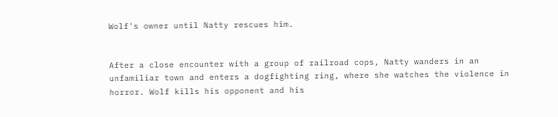Wolf's owner until Natty rescues him.


After a close encounter with a group of railroad cops, Natty wanders in an unfamiliar town and enters a dogfighting ring, where she watches the violence in horror. Wolf kills his opponent and his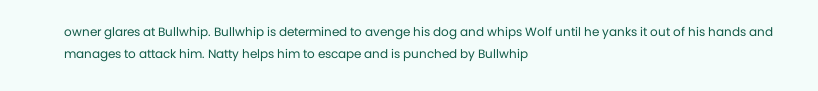owner glares at Bullwhip. Bullwhip is determined to avenge his dog and whips Wolf until he yanks it out of his hands and manages to attack him. Natty helps him to escape and is punched by Bullwhip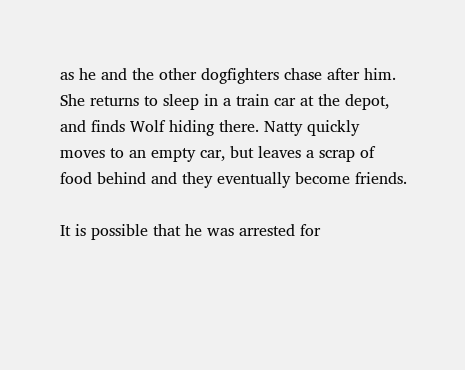as he and the other dogfighters chase after him.  She returns to sleep in a train car at the depot, and finds Wolf hiding there. Natty quickly moves to an empty car, but leaves a scrap of food behind and they eventually become friends.

It is possible that he was arrested for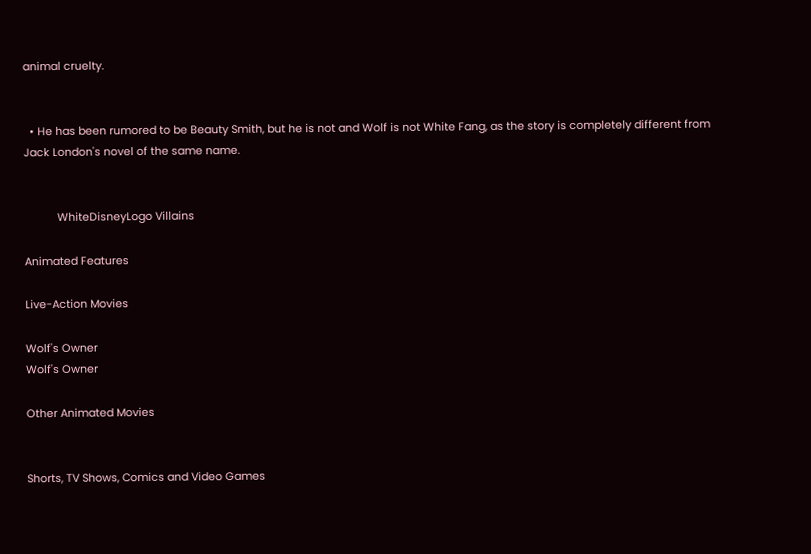animal cruelty.


  • He has been rumored to be Beauty Smith, but he is not and Wolf is not White Fang, as the story is completely different from Jack London's novel of the same name.


           WhiteDisneyLogo Villains

Animated Features

Live-Action Movies

Wolf's Owner
Wolf's Owner

Other Animated Movies


Shorts, TV Shows, Comics and Video Games